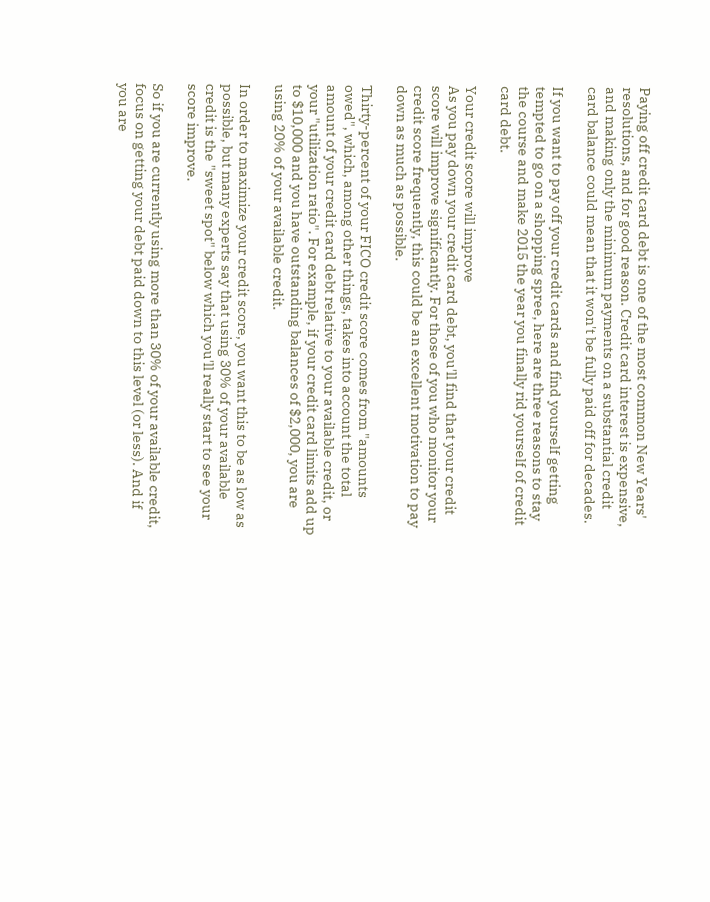Paying off credit card debt is one of the most common New Years' resolutions, and for good reason. Credit card interest is expensive, and making only the minimum payments on a substantial credit card balance could mean that it won't be fully paid off for decades.

If you want to pay off your credit cards and find yourself getting tempted to go on a shopping spree, here are three reasons to stay the course and make 2015 the year you finally rid yourself of credit card debt.

Your credit score will improve
As you pay down your credit card debt, you'll find that your credit score will improve significantly. For those of you who monitor your credit score frequently, this could be an excellent motivation to pay down as much as possible.

Thirty-percent of your FICO credit score comes from "amounts owed", which, among other things, takes into account the total amount of your credit card debt relative to your available credit, or your "utilization ratio". For example, if your credit card limits add up to $10,000 and you have outstanding balances of $2,000, you are using 20% of your available credit.

In order to maximize your credit score, you want this to be as low as possible, but many experts say that using 30% of your available credit is the "sweet spot" below which you'll really start to see your score improve.

So if you are currently using more than 30% of your available credit, focus on getting your debt paid down to this level (or less). And if you are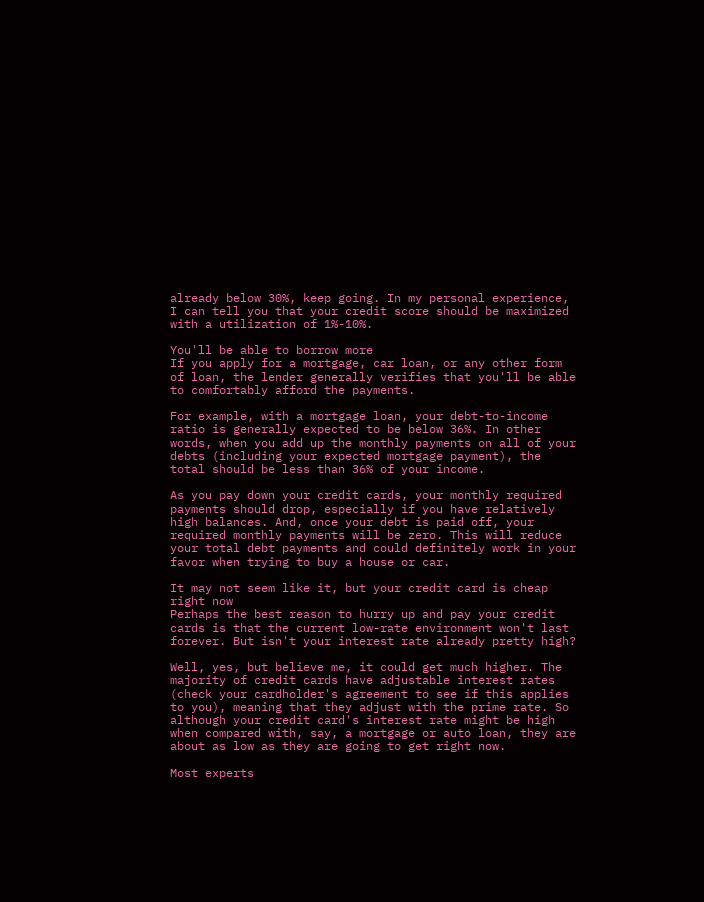already below 30%, keep going. In my personal experience, I can tell you that your credit score should be maximized with a utilization of 1%-10%.

You'll be able to borrow more
If you apply for a mortgage, car loan, or any other form of loan, the lender generally verifies that you'll be able to comfortably afford the payments.

For example, with a mortgage loan, your debt-to-income ratio is generally expected to be below 36%. In other words, when you add up the monthly payments on all of your debts (including your expected mortgage payment), the total should be less than 36% of your income.

As you pay down your credit cards, your monthly required payments should drop, especially if you have relatively high balances. And, once your debt is paid off, your required monthly payments will be zero. This will reduce your total debt payments and could definitely work in your favor when trying to buy a house or car.

It may not seem like it, but your credit card is cheap right now
Perhaps the best reason to hurry up and pay your credit cards is that the current low-rate environment won't last forever. But isn't your interest rate already pretty high?

Well, yes, but believe me, it could get much higher. The majority of credit cards have adjustable interest rates (check your cardholder's agreement to see if this applies to you), meaning that they adjust with the prime rate. So although your credit card's interest rate might be high when compared with, say, a mortgage or auto loan, they are about as low as they are going to get right now.

Most experts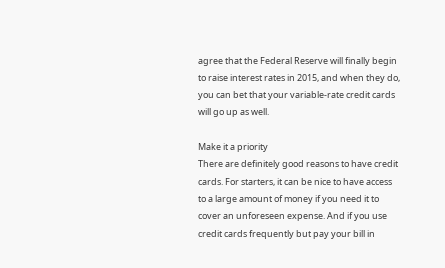agree that the Federal Reserve will finally begin to raise interest rates in 2015, and when they do, you can bet that your variable-rate credit cards will go up as well.

Make it a priority
There are definitely good reasons to have credit cards. For starters, it can be nice to have access to a large amount of money if you need it to cover an unforeseen expense. And if you use credit cards frequently but pay your bill in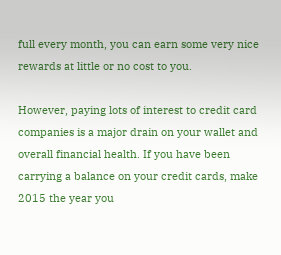full every month, you can earn some very nice rewards at little or no cost to you.

However, paying lots of interest to credit card companies is a major drain on your wallet and overall financial health. If you have been carrying a balance on your credit cards, make 2015 the year you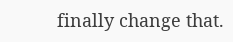finally change that.